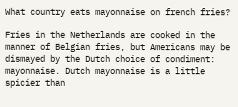What country eats mayonnaise on french fries?

Fries in the Netherlands are cooked in the manner of Belgian fries, but Americans may be dismayed by the Dutch choice of condiment: mayonnaise. Dutch mayonnaise is a little spicier than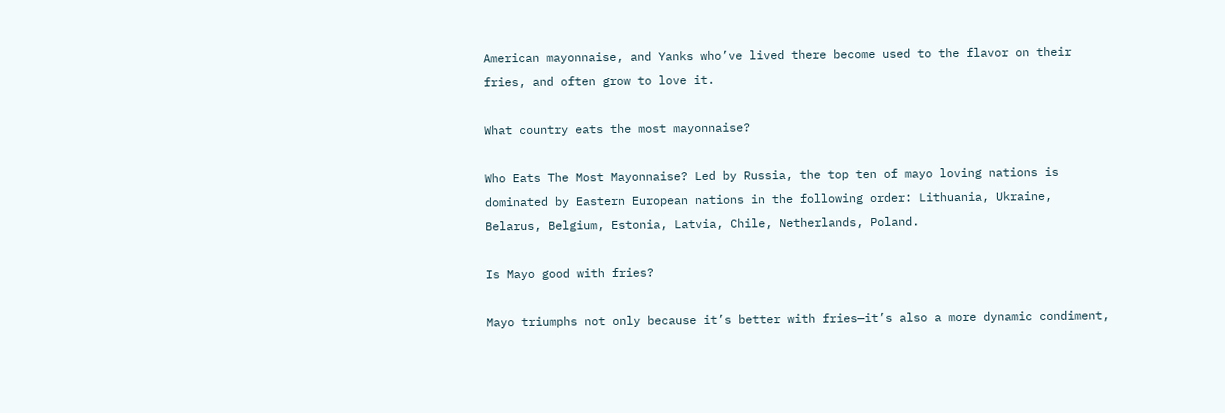American mayonnaise, and Yanks who’ve lived there become used to the flavor on their fries, and often grow to love it.

What country eats the most mayonnaise?

Who Eats The Most Mayonnaise? Led by Russia, the top ten of mayo loving nations is dominated by Eastern European nations in the following order: Lithuania, Ukraine, Belarus, Belgium, Estonia, Latvia, Chile, Netherlands, Poland.

Is Mayo good with fries?

Mayo triumphs not only because it’s better with fries—it’s also a more dynamic condiment,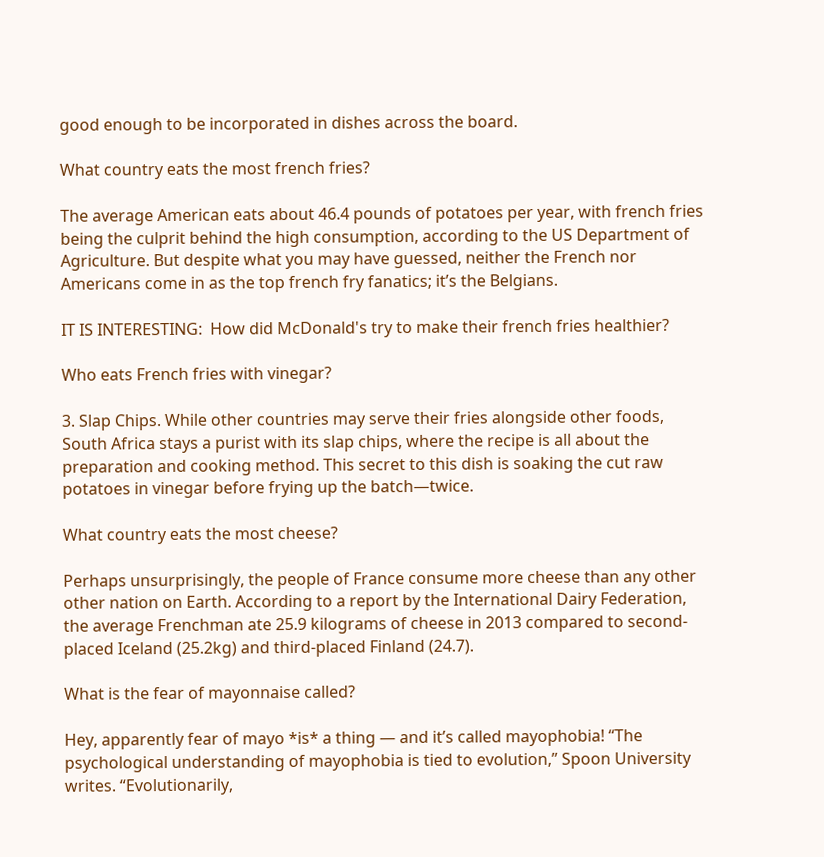good enough to be incorporated in dishes across the board.

What country eats the most french fries?

The average American eats about 46.4 pounds of potatoes per year, with french fries being the culprit behind the high consumption, according to the US Department of Agriculture. But despite what you may have guessed, neither the French nor Americans come in as the top french fry fanatics; it’s the Belgians.

IT IS INTERESTING:  How did McDonald's try to make their french fries healthier?

Who eats French fries with vinegar?

3. Slap Chips. While other countries may serve their fries alongside other foods, South Africa stays a purist with its slap chips, where the recipe is all about the preparation and cooking method. This secret to this dish is soaking the cut raw potatoes in vinegar before frying up the batch—twice.

What country eats the most cheese?

Perhaps unsurprisingly, the people of France consume more cheese than any other other nation on Earth. According to a report by the International Dairy Federation, the average Frenchman ate 25.9 kilograms of cheese in 2013 compared to second-placed Iceland (25.2kg) and third-placed Finland (24.7).

What is the fear of mayonnaise called?

Hey, apparently fear of mayo *is* a thing — and it’s called mayophobia! “The psychological understanding of mayophobia is tied to evolution,” Spoon University writes. “Evolutionarily,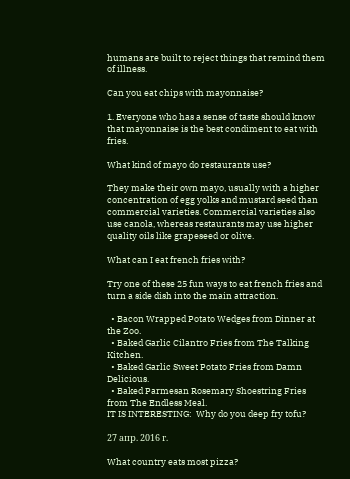humans are built to reject things that remind them of illness.

Can you eat chips with mayonnaise?

1. Everyone who has a sense of taste should know that mayonnaise is the best condiment to eat with fries.

What kind of mayo do restaurants use?

They make their own mayo, usually with a higher concentration of egg yolks and mustard seed than commercial varieties. Commercial varieties also use canola, whereas restaurants may use higher quality oils like grapeseed or olive.

What can I eat french fries with?

Try one of these 25 fun ways to eat french fries and turn a side dish into the main attraction.

  • Bacon Wrapped Potato Wedges from Dinner at the Zoo.
  • Baked Garlic Cilantro Fries from The Talking Kitchen.
  • Baked Garlic Sweet Potato Fries from Damn Delicious.
  • Baked Parmesan Rosemary Shoestring Fries from The Endless Meal.
IT IS INTERESTING:  Why do you deep fry tofu?

27 апр. 2016 г.

What country eats most pizza?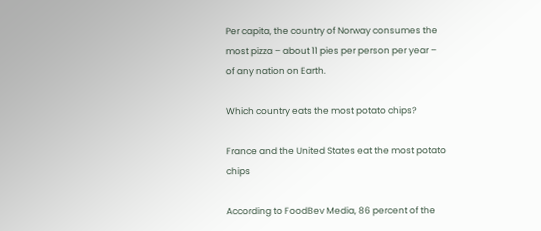Per capita, the country of Norway consumes the most pizza – about 11 pies per person per year – of any nation on Earth.

Which country eats the most potato chips?

France and the United States eat the most potato chips

According to FoodBev Media, 86 percent of the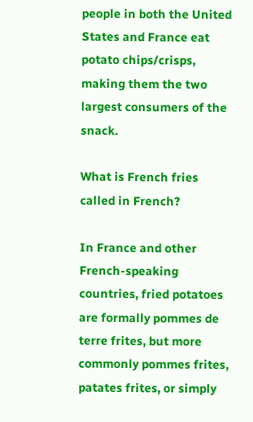people in both the United States and France eat potato chips/crisps, making them the two largest consumers of the snack.

What is French fries called in French?

In France and other French-speaking countries, fried potatoes are formally pommes de terre frites, but more commonly pommes frites, patates frites, or simply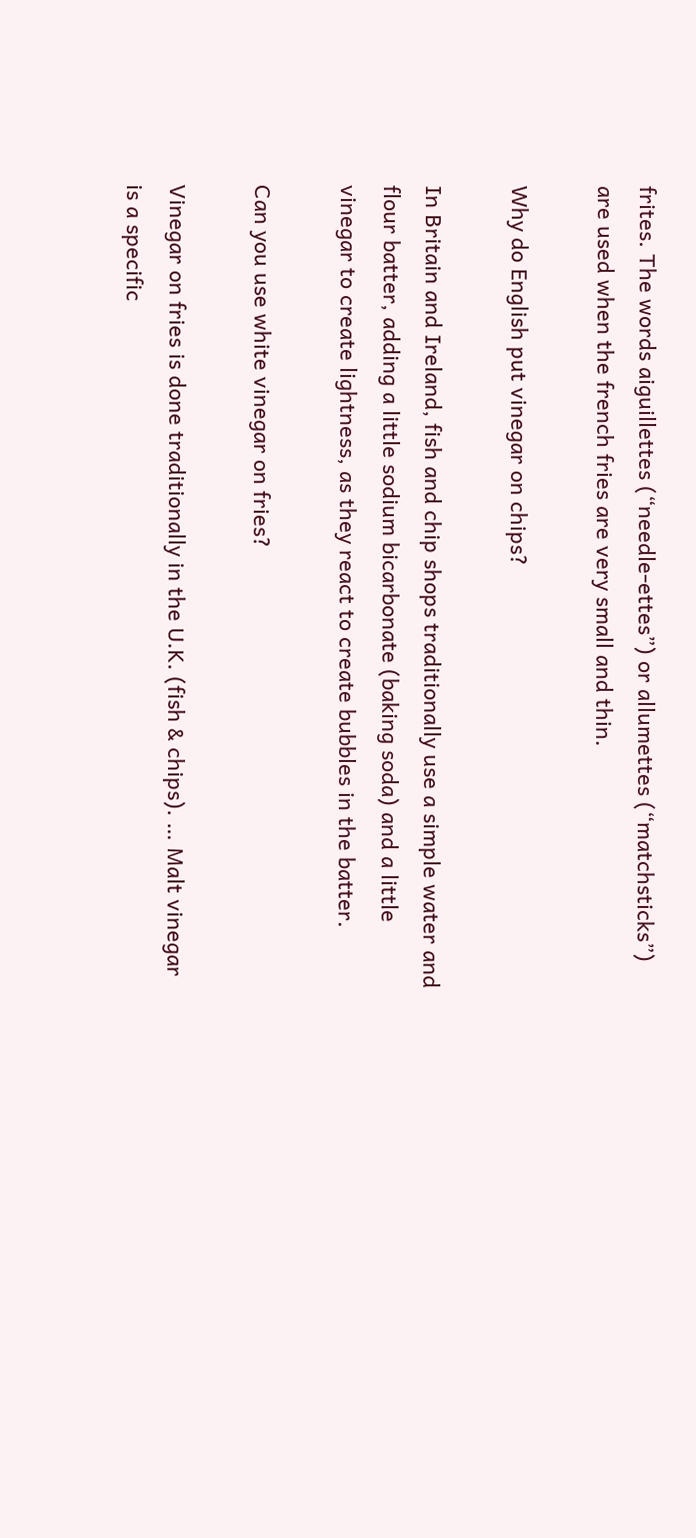frites. The words aiguillettes (“needle-ettes”) or allumettes (“matchsticks”) are used when the french fries are very small and thin.

Why do English put vinegar on chips?

In Britain and Ireland, fish and chip shops traditionally use a simple water and flour batter, adding a little sodium bicarbonate (baking soda) and a little vinegar to create lightness, as they react to create bubbles in the batter.

Can you use white vinegar on fries?

Vinegar on fries is done traditionally in the U.K. (fish & chips). … Malt vinegar is a specific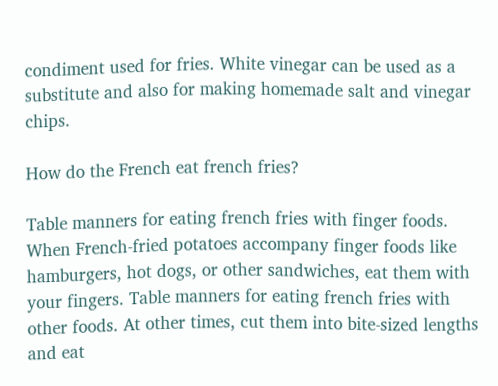condiment used for fries. White vinegar can be used as a substitute and also for making homemade salt and vinegar chips.

How do the French eat french fries?

Table manners for eating french fries with finger foods. When French-fried potatoes accompany finger foods like hamburgers, hot dogs, or other sandwiches, eat them with your fingers. Table manners for eating french fries with other foods. At other times, cut them into bite-sized lengths and eat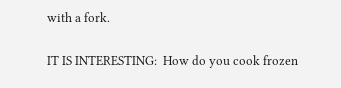with a fork.

IT IS INTERESTING:  How do you cook frozen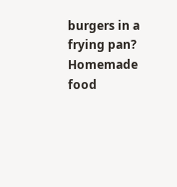burgers in a frying pan?
Homemade food